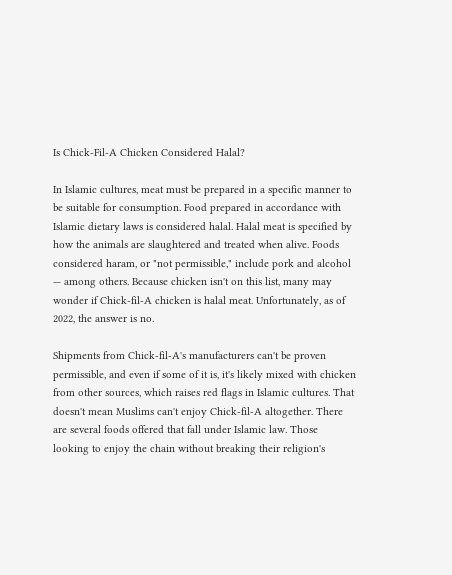Is Chick-Fil-A Chicken Considered Halal?

In Islamic cultures, meat must be prepared in a specific manner to be suitable for consumption. Food prepared in accordance with Islamic dietary laws is considered halal. Halal meat is specified by how the animals are slaughtered and treated when alive. Foods considered haram, or "not permissible," include pork and alcohol — among others. Because chicken isn't on this list, many may wonder if Chick-fil-A chicken is halal meat. Unfortunately, as of 2022, the answer is no.

Shipments from Chick-fil-A's manufacturers can't be proven permissible, and even if some of it is, it's likely mixed with chicken from other sources, which raises red flags in Islamic cultures. That doesn't mean Muslims can't enjoy Chick-fil-A altogether. There are several foods offered that fall under Islamic law. Those looking to enjoy the chain without breaking their religion's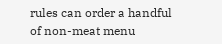rules can order a handful of non-meat menu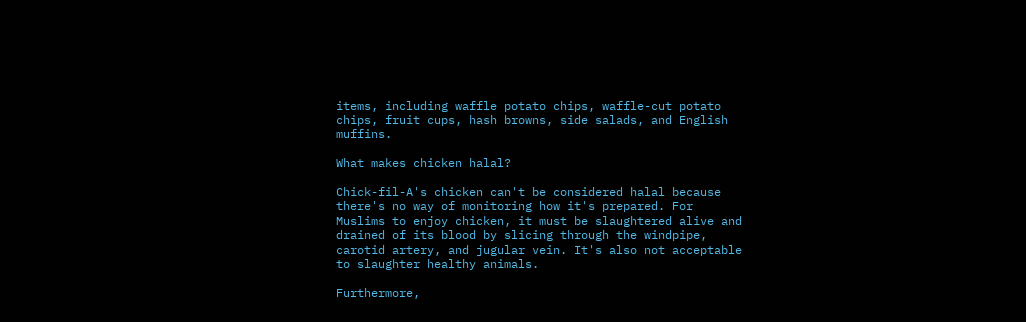items, including waffle potato chips, waffle-cut potato chips, fruit cups, hash browns, side salads, and English muffins.

What makes chicken halal?

Chick-fil-A's chicken can't be considered halal because there's no way of monitoring how it's prepared. For Muslims to enjoy chicken, it must be slaughtered alive and drained of its blood by slicing through the windpipe, carotid artery, and jugular vein. It's also not acceptable to slaughter healthy animals.

Furthermore,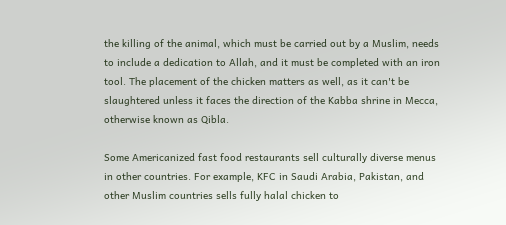the killing of the animal, which must be carried out by a Muslim, needs to include a dedication to Allah, and it must be completed with an iron tool. The placement of the chicken matters as well, as it can't be slaughtered unless it faces the direction of the Kabba shrine in Mecca, otherwise known as Qibla.

Some Americanized fast food restaurants sell culturally diverse menus in other countries. For example, KFC in Saudi Arabia, Pakistan, and other Muslim countries sells fully halal chicken to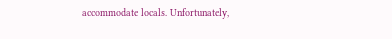accommodate locals. Unfortunately,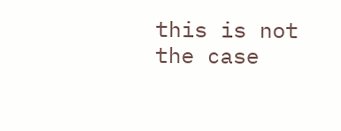this is not the case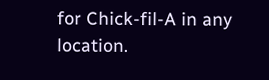for Chick-fil-A in any location.